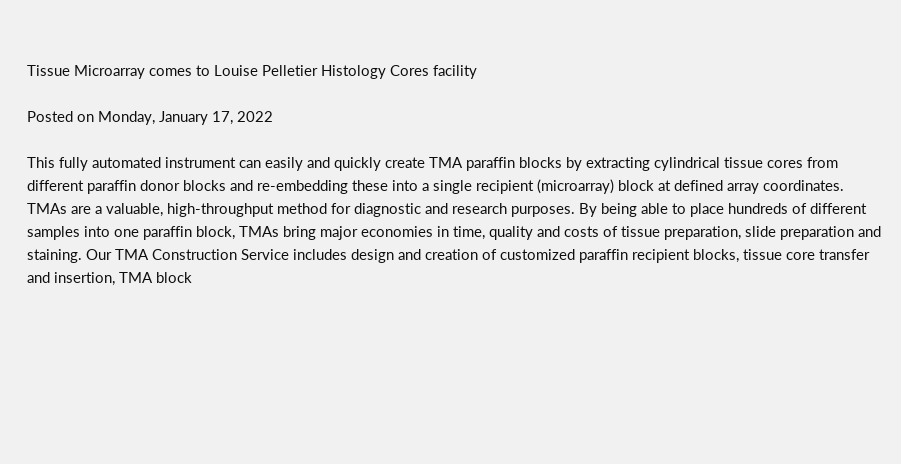Tissue Microarray comes to Louise Pelletier Histology Cores facility

Posted on Monday, January 17, 2022

This fully automated instrument can easily and quickly create TMA paraffin blocks by extracting cylindrical tissue cores from different paraffin donor blocks and re-embedding these into a single recipient (microarray) block at defined array coordinates. TMAs are a valuable, high-throughput method for diagnostic and research purposes. By being able to place hundreds of different samples into one paraffin block, TMAs bring major economies in time, quality and costs of tissue preparation, slide preparation and staining. Our TMA Construction Service includes design and creation of customized paraffin recipient blocks, tissue core transfer and insertion, TMA block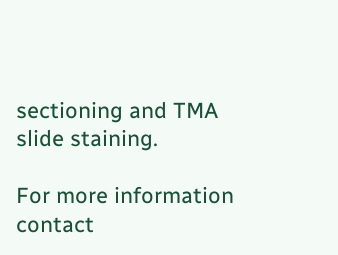sectioning and TMA slide staining.

For more information contact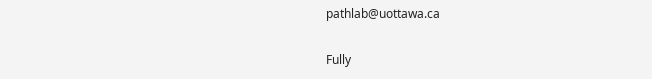pathlab@uottawa.ca

Fully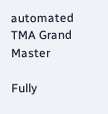automated TMA Grand Master

Fully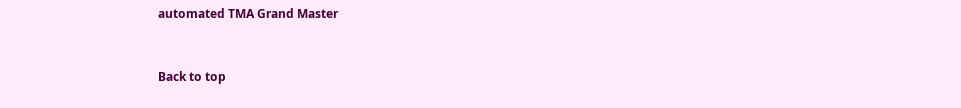automated TMA Grand Master


Back to top